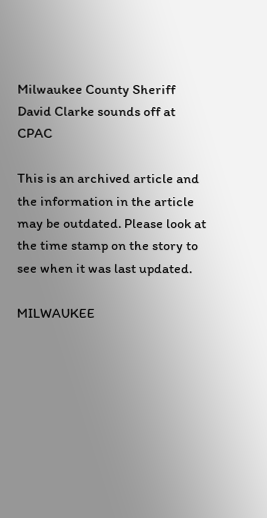Milwaukee County Sheriff David Clarke sounds off at CPAC

This is an archived article and the information in the article may be outdated. Please look at the time stamp on the story to see when it was last updated.

MILWAUKEE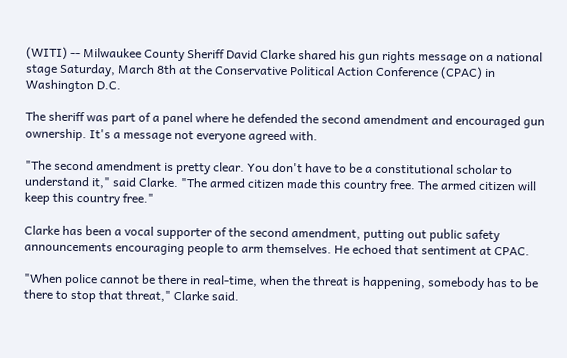(WITI) -- Milwaukee County Sheriff David Clarke shared his gun rights message on a national stage Saturday, March 8th at the Conservative Political Action Conference (CPAC) in Washington D.C.

The sheriff was part of a panel where he defended the second amendment and encouraged gun ownership. It's a message not everyone agreed with.

"The second amendment is pretty clear. You don't have to be a constitutional scholar to understand it," said Clarke. "The armed citizen made this country free. The armed citizen will keep this country free."

Clarke has been a vocal supporter of the second amendment, putting out public safety announcements encouraging people to arm themselves. He echoed that sentiment at CPAC.

"When police cannot be there in real-time, when the threat is happening, somebody has to be there to stop that threat," Clarke said.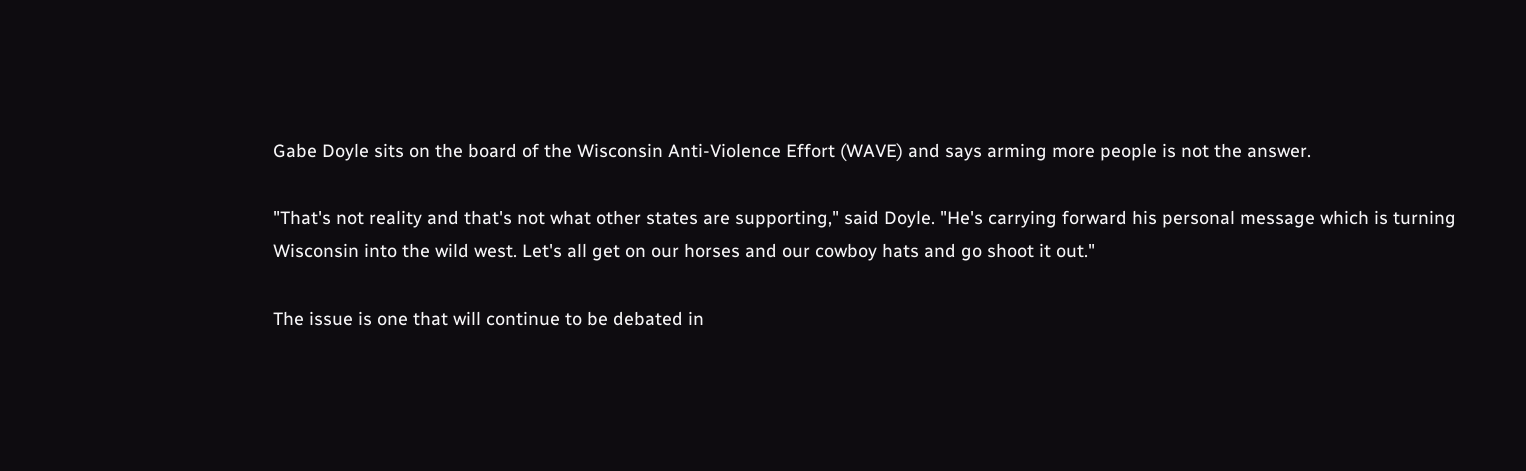Gabe Doyle sits on the board of the Wisconsin Anti-Violence Effort (WAVE) and says arming more people is not the answer.

"That's not reality and that's not what other states are supporting," said Doyle. "He's carrying forward his personal message which is turning Wisconsin into the wild west. Let's all get on our horses and our cowboy hats and go shoot it out."

The issue is one that will continue to be debated in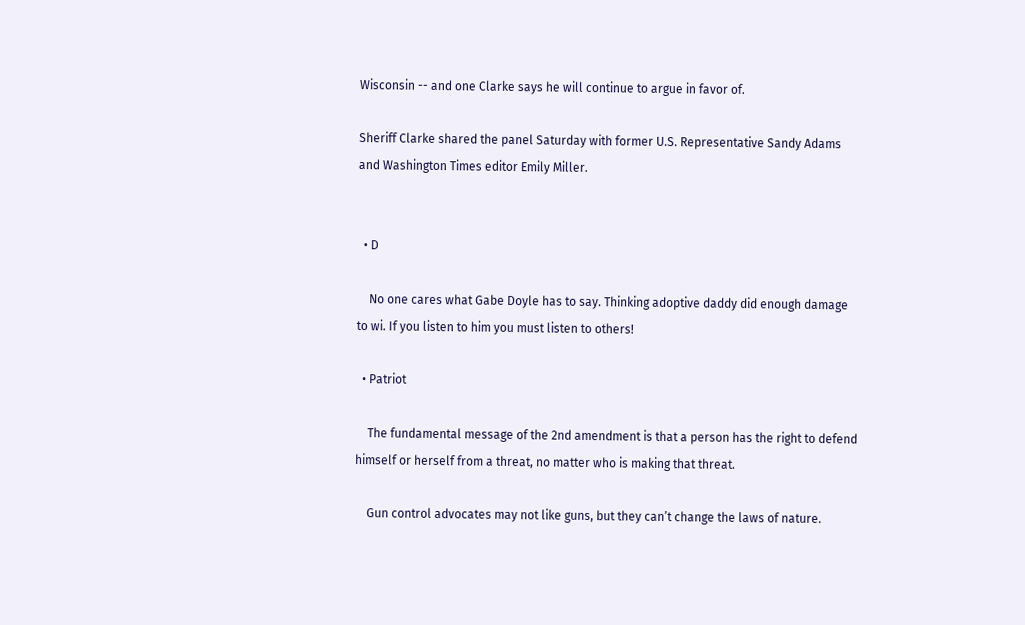Wisconsin -- and one Clarke says he will continue to argue in favor of.

Sheriff Clarke shared the panel Saturday with former U.S. Representative Sandy Adams and Washington Times editor Emily Miller.


  • D

    No one cares what Gabe Doyle has to say. Thinking adoptive daddy did enough damage to wi. If you listen to him you must listen to others!

  • Patriot

    The fundamental message of the 2nd amendment is that a person has the right to defend himself or herself from a threat, no matter who is making that threat.

    Gun control advocates may not like guns, but they can’t change the laws of nature.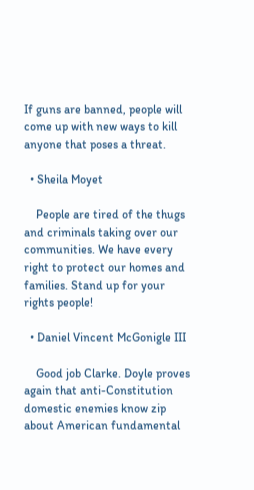If guns are banned, people will come up with new ways to kill anyone that poses a threat.

  • Sheila Moyet

    People are tired of the thugs and criminals taking over our communities. We have every right to protect our homes and families. Stand up for your rights people!

  • Daniel Vincent McGonigle III

    Good job Clarke. Doyle proves again that anti-Constitution domestic enemies know zip about American fundamental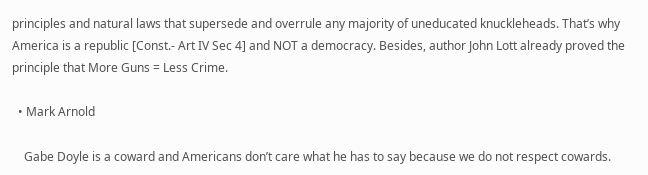principles and natural laws that supersede and overrule any majority of uneducated knuckleheads. That’s why America is a republic [Const.- Art IV Sec 4] and NOT a democracy. Besides, author John Lott already proved the principle that More Guns = Less Crime.

  • Mark Arnold

    Gabe Doyle is a coward and Americans don’t care what he has to say because we do not respect cowards.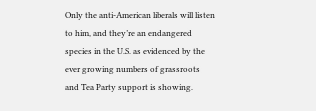Only the anti-American liberals will listen to him, and they’re an endangered species in the U.S. as evidenced by the ever growing numbers of grassroots and Tea Party support is showing.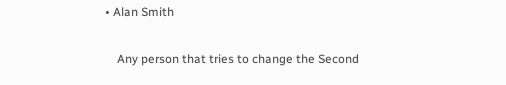• Alan Smith

    Any person that tries to change the Second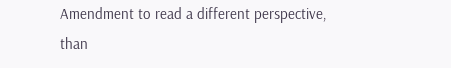Amendment to read a different perspective, than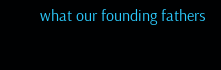what our founding fathers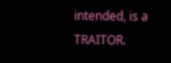intended, is a TRAITOR.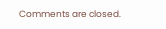Comments are closed.